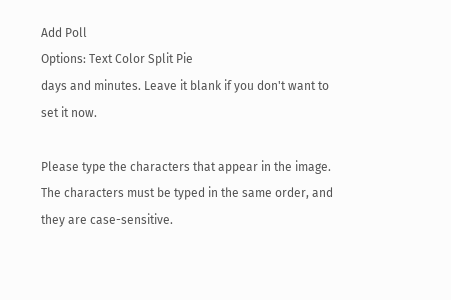Add Poll
Options: Text Color Split Pie
days and minutes. Leave it blank if you don't want to set it now.

Please type the characters that appear in the image. The characters must be typed in the same order, and they are case-sensitive.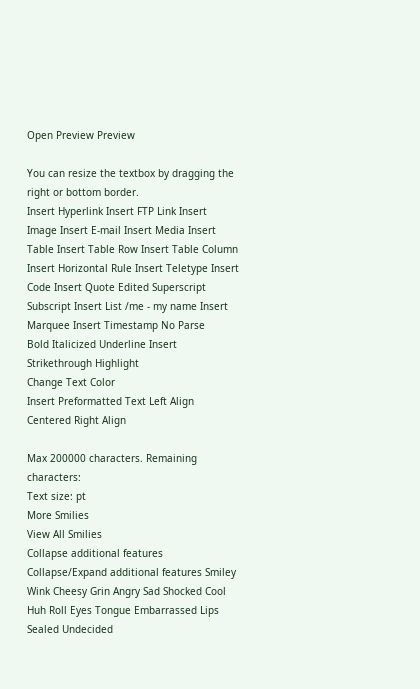Open Preview Preview

You can resize the textbox by dragging the right or bottom border.
Insert Hyperlink Insert FTP Link Insert Image Insert E-mail Insert Media Insert Table Insert Table Row Insert Table Column Insert Horizontal Rule Insert Teletype Insert Code Insert Quote Edited Superscript Subscript Insert List /me - my name Insert Marquee Insert Timestamp No Parse
Bold Italicized Underline Insert Strikethrough Highlight
Change Text Color
Insert Preformatted Text Left Align Centered Right Align

Max 200000 characters. Remaining characters:
Text size: pt
More Smilies
View All Smilies
Collapse additional features Collapse/Expand additional features Smiley Wink Cheesy Grin Angry Sad Shocked Cool Huh Roll Eyes Tongue Embarrassed Lips Sealed Undecided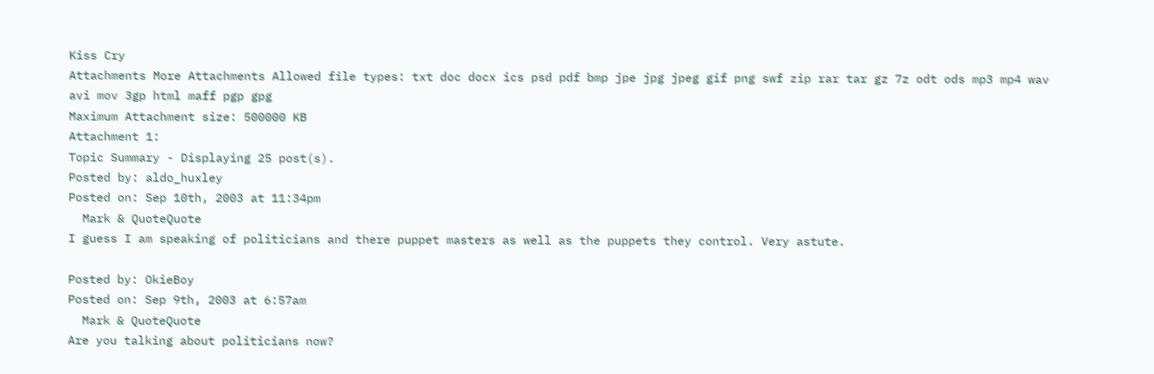Kiss Cry
Attachments More Attachments Allowed file types: txt doc docx ics psd pdf bmp jpe jpg jpeg gif png swf zip rar tar gz 7z odt ods mp3 mp4 wav avi mov 3gp html maff pgp gpg
Maximum Attachment size: 500000 KB
Attachment 1:
Topic Summary - Displaying 25 post(s).
Posted by: aldo_huxley
Posted on: Sep 10th, 2003 at 11:34pm
  Mark & QuoteQuote
I guess I am speaking of politicians and there puppet masters as well as the puppets they control. Very astute.

Posted by: OkieBoy
Posted on: Sep 9th, 2003 at 6:57am
  Mark & QuoteQuote
Are you talking about politicians now?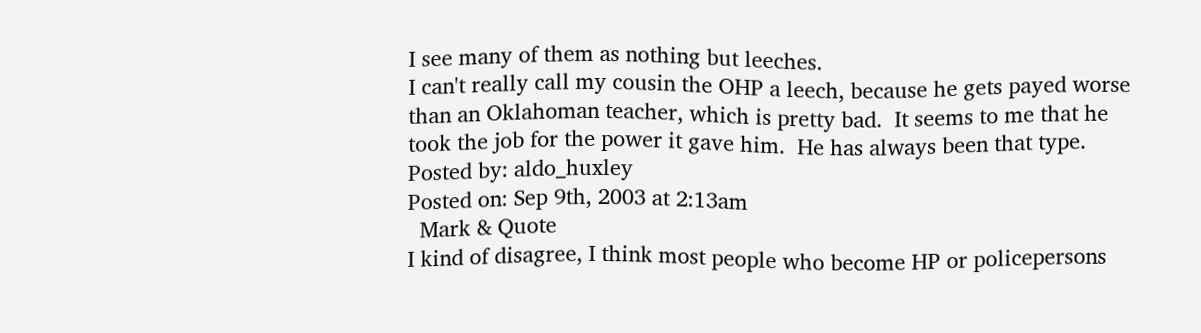I see many of them as nothing but leeches.
I can't really call my cousin the OHP a leech, because he gets payed worse than an Oklahoman teacher, which is pretty bad.  It seems to me that he took the job for the power it gave him.  He has always been that type.
Posted by: aldo_huxley
Posted on: Sep 9th, 2003 at 2:13am
  Mark & Quote
I kind of disagree, I think most people who become HP or policepersons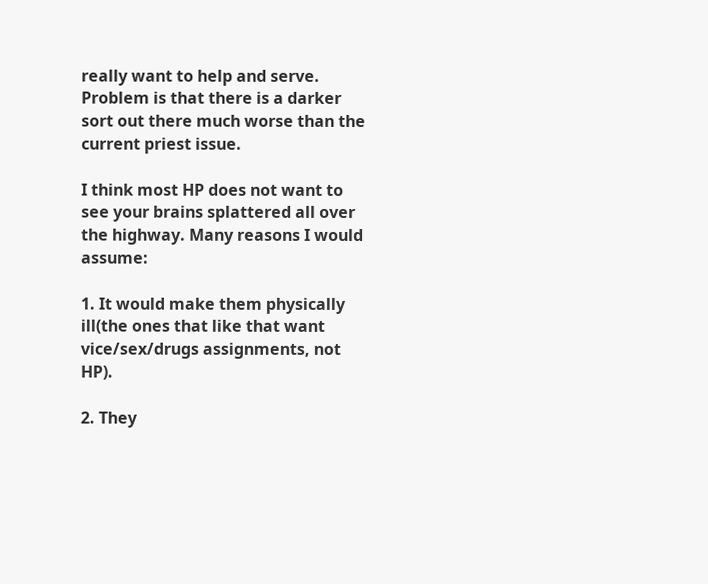really want to help and serve. Problem is that there is a darker sort out there much worse than the current priest issue.

I think most HP does not want to see your brains splattered all over the highway. Many reasons I would assume:

1. It would make them physically ill(the ones that like that want vice/sex/drugs assignments, not HP).

2. They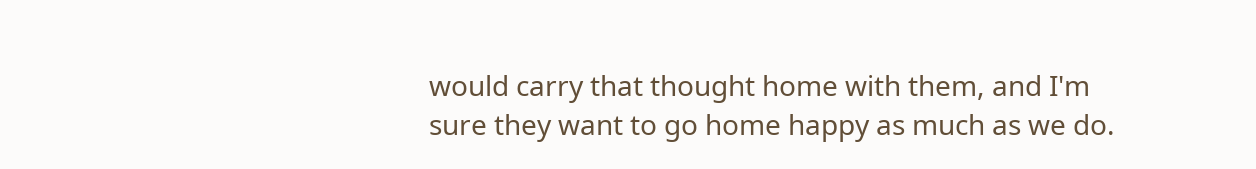would carry that thought home with them, and I'm sure they want to go home happy as much as we do.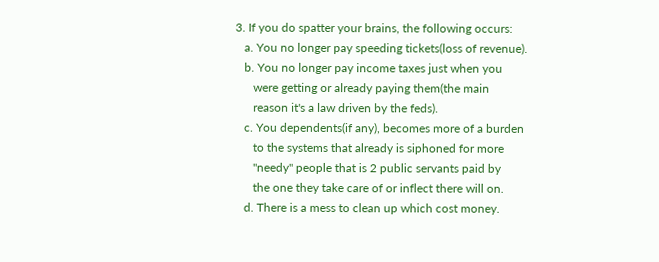3. If you do spatter your brains, the following occurs:
   a. You no longer pay speeding tickets(loss of revenue).
   b. You no longer pay income taxes just when you
      were getting or already paying them(the main
      reason it's a law driven by the feds).
   c. You dependents(if any), becomes more of a burden
      to the systems that already is siphoned for more
      "needy" people that is 2 public servants paid by
      the one they take care of or inflect there will on.
   d. There is a mess to clean up which cost money.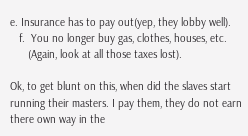e. Insurance has to pay out(yep, they lobby well).
   f.  You no longer buy gas, clothes, houses, etc.
      (Again, look at all those taxes lost).

Ok, to get blunt on this, when did the slaves start running their masters. I pay them, they do not earn
there own way in the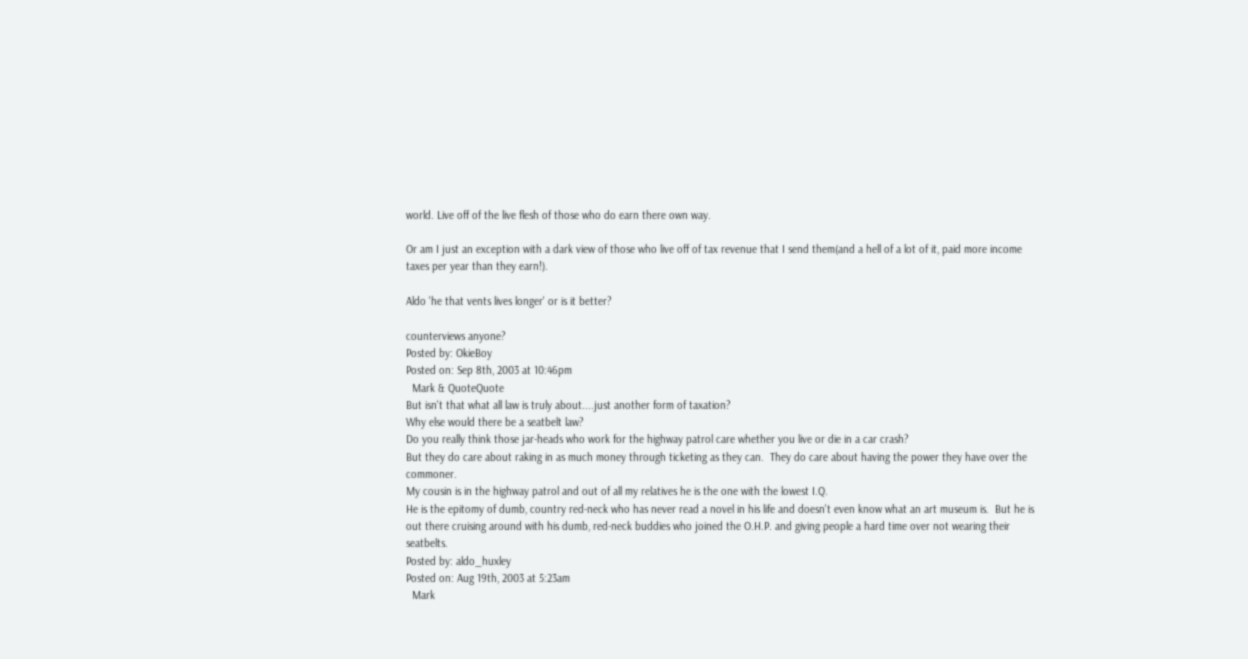world. Live off of the live flesh of those who do earn there own way.

Or am I just an exception with a dark view of those who live off of tax revenue that I send them(and a hell of a lot of it, paid more income taxes per year than they earn!).

Aldo 'he that vents lives longer' or is it better?

counterviews anyone?
Posted by: OkieBoy
Posted on: Sep 8th, 2003 at 10:46pm
  Mark & QuoteQuote
But isn't that what all law is truly about....just another form of taxation?
Why else would there be a seatbelt law?
Do you really think those jar-heads who work for the highway patrol care whether you live or die in a car crash?
But they do care about raking in as much money through ticketing as they can.  They do care about having the power they have over the commoner.
My cousin is in the highway patrol and out of all my relatives he is the one with the lowest I.Q.
He is the epitomy of dumb, country red-neck who has never read a novel in his life and doesn't even know what an art museum is.  But he is out there cruising around with his dumb, red-neck buddies who joined the O.H.P. and giving people a hard time over not wearing their seatbelts.
Posted by: aldo_huxley
Posted on: Aug 19th, 2003 at 5:23am
  Mark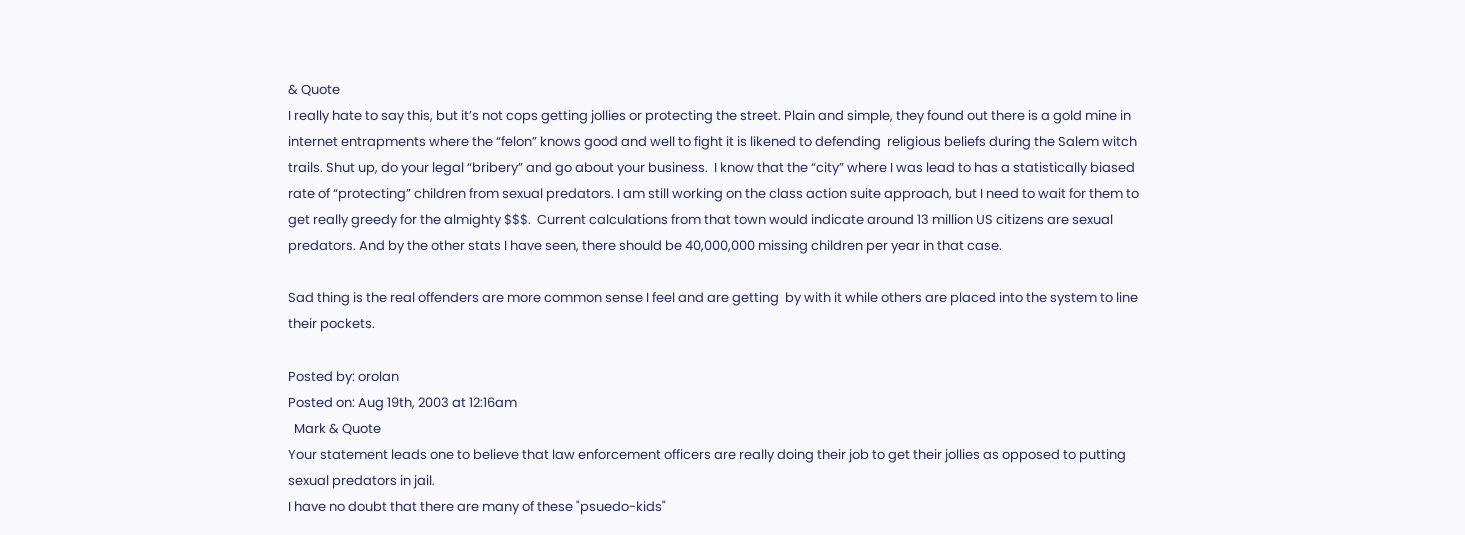& Quote
I really hate to say this, but it’s not cops getting jollies or protecting the street. Plain and simple, they found out there is a gold mine in internet entrapments where the “felon” knows good and well to fight it is likened to defending  religious beliefs during the Salem witch trails. Shut up, do your legal “bribery” and go about your business.  I know that the “city” where I was lead to has a statistically biased rate of “protecting” children from sexual predators. I am still working on the class action suite approach, but I need to wait for them to get really greedy for the almighty $$$.  Current calculations from that town would indicate around 13 million US citizens are sexual predators. And by the other stats I have seen, there should be 40,000,000 missing children per year in that case.

Sad thing is the real offenders are more common sense I feel and are getting  by with it while others are placed into the system to line their pockets.

Posted by: orolan
Posted on: Aug 19th, 2003 at 12:16am
  Mark & Quote
Your statement leads one to believe that law enforcement officers are really doing their job to get their jollies as opposed to putting sexual predators in jail.
I have no doubt that there are many of these "psuedo-kids"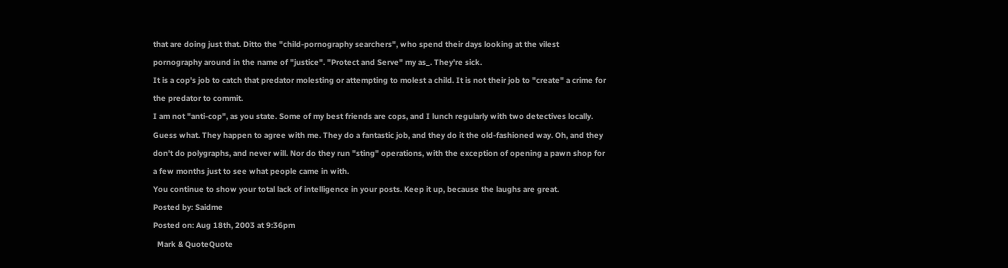that are doing just that. Ditto the "child-pornography searchers", who spend their days looking at the vilest pornography around in the name of "justice". "Protect and Serve" my as_. They're sick.
It is a cop's job to catch that predator molesting or attempting to molest a child. It is not their job to "create" a crime for the predator to commit.
I am not "anti-cop", as you state. Some of my best friends are cops, and I lunch regularly with two detectives locally. Guess what. They happen to agree with me. They do a fantastic job, and they do it the old-fashioned way. Oh, and they don't do polygraphs, and never will. Nor do they run "sting" operations, with the exception of opening a pawn shop for a few months just to see what people came in with.
You continue to show your total lack of intelligence in your posts. Keep it up, because the laughs are great.
Posted by: Saidme
Posted on: Aug 18th, 2003 at 9:36pm
  Mark & QuoteQuote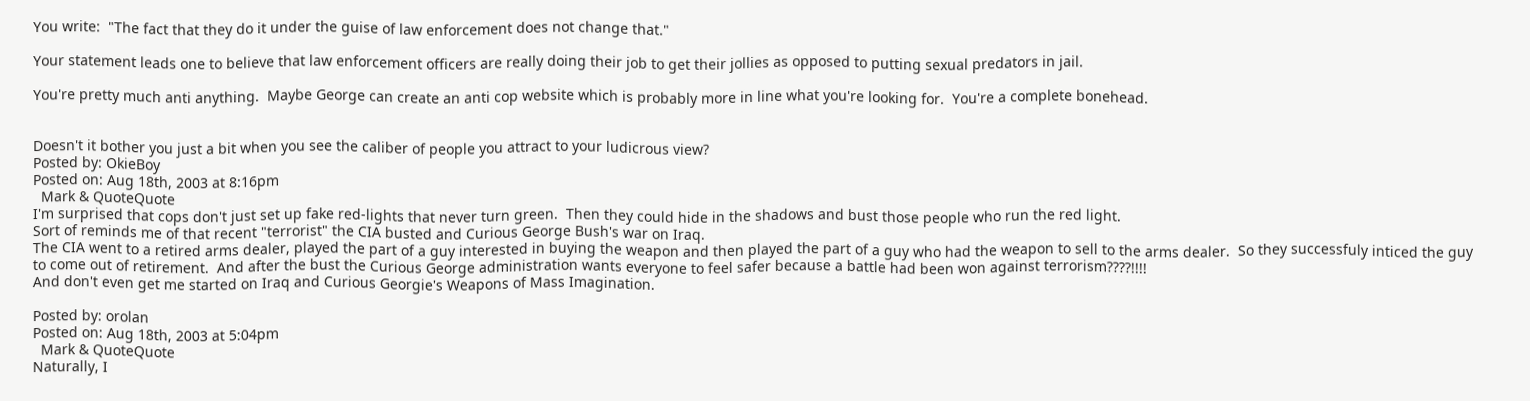You write:  "The fact that they do it under the guise of law enforcement does not change that."

Your statement leads one to believe that law enforcement officers are really doing their job to get their jollies as opposed to putting sexual predators in jail.

You're pretty much anti anything.  Maybe George can create an anti cop website which is probably more in line what you're looking for.  You're a complete bonehead.


Doesn't it bother you just a bit when you see the caliber of people you attract to your ludicrous view?
Posted by: OkieBoy
Posted on: Aug 18th, 2003 at 8:16pm
  Mark & QuoteQuote
I'm surprised that cops don't just set up fake red-lights that never turn green.  Then they could hide in the shadows and bust those people who run the red light.
Sort of reminds me of that recent "terrorist" the CIA busted and Curious George Bush's war on Iraq.
The CIA went to a retired arms dealer, played the part of a guy interested in buying the weapon and then played the part of a guy who had the weapon to sell to the arms dealer.  So they successfuly inticed the guy to come out of retirement.  And after the bust the Curious George administration wants everyone to feel safer because a battle had been won against terrorism????!!!!
And don't even get me started on Iraq and Curious Georgie's Weapons of Mass Imagination.

Posted by: orolan
Posted on: Aug 18th, 2003 at 5:04pm
  Mark & QuoteQuote
Naturally, I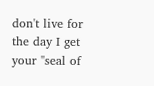don't live for the day I get your "seal of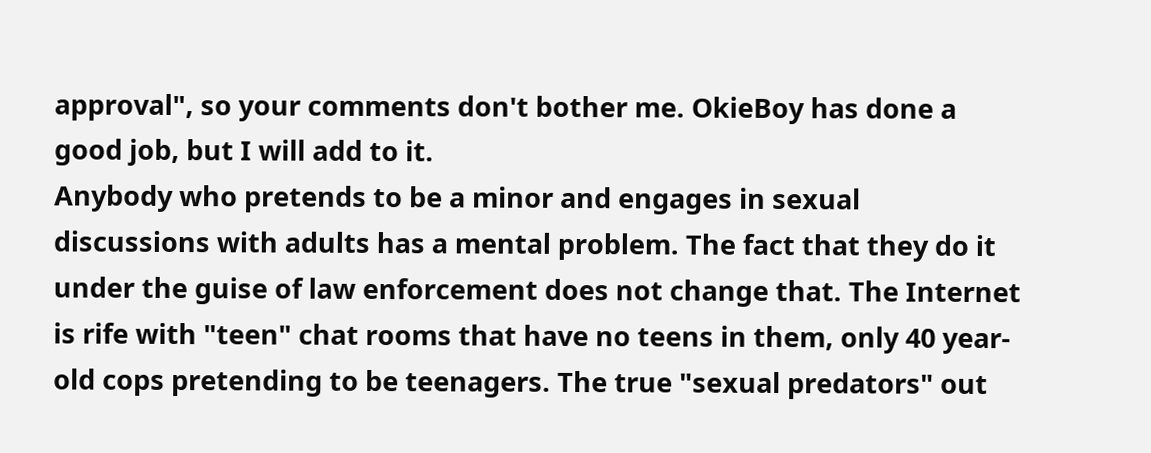approval", so your comments don't bother me. OkieBoy has done a good job, but I will add to it.
Anybody who pretends to be a minor and engages in sexual discussions with adults has a mental problem. The fact that they do it under the guise of law enforcement does not change that. The Internet is rife with "teen" chat rooms that have no teens in them, only 40 year-old cops pretending to be teenagers. The true "sexual predators" out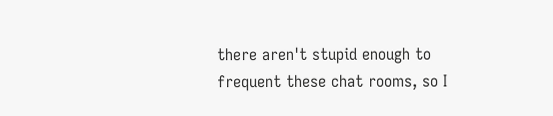there aren't stupid enough to frequent these chat rooms, so I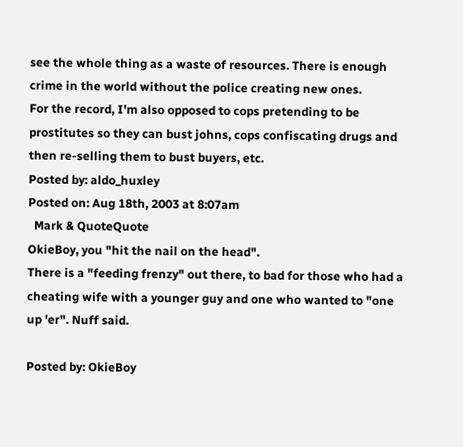see the whole thing as a waste of resources. There is enough crime in the world without the police creating new ones.
For the record, I'm also opposed to cops pretending to be prostitutes so they can bust johns, cops confiscating drugs and then re-selling them to bust buyers, etc.
Posted by: aldo_huxley
Posted on: Aug 18th, 2003 at 8:07am
  Mark & QuoteQuote
OkieBoy, you "hit the nail on the head".
There is a "feeding frenzy" out there, to bad for those who had a cheating wife with a younger guy and one who wanted to "one up 'er". Nuff said.

Posted by: OkieBoy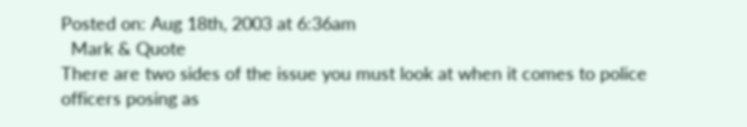Posted on: Aug 18th, 2003 at 6:36am
  Mark & Quote
There are two sides of the issue you must look at when it comes to police officers posing as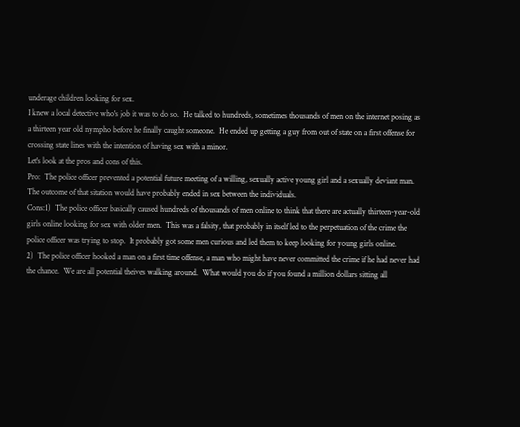underage children looking for sex.
I knew a local detective who's job it was to do so.  He talked to hundreds, sometimes thousands of men on the internet posing as a thirteen year old nympho before he finally caught someone.  He ended up getting a guy from out of state on a first offense for crossing state lines with the intention of having sex with a minor.
Let's look at the pros and cons of this.
Pro:  The police officer prevented a potential future meeting of a willing, sexually active young girl and a sexually deviant man.  The outcome of that sitation would have probably ended in sex between the individuals.
Cons:1)  The police officer basically caused hundreds of thousands of men online to think that there are actually thirteen-year-old girls online looking for sex with older men.  This was a falsity, that probably in itself led to the perpetuation of the crime the police officer was trying to stop.  It probably got some men curious and led them to keep looking for young girls online.
2)  The police officer hooked a man on a first time offense, a man who might have never committed the crime if he had never had the chance.  We are all potential theives walking around.  What would you do if you found a million dollars sitting all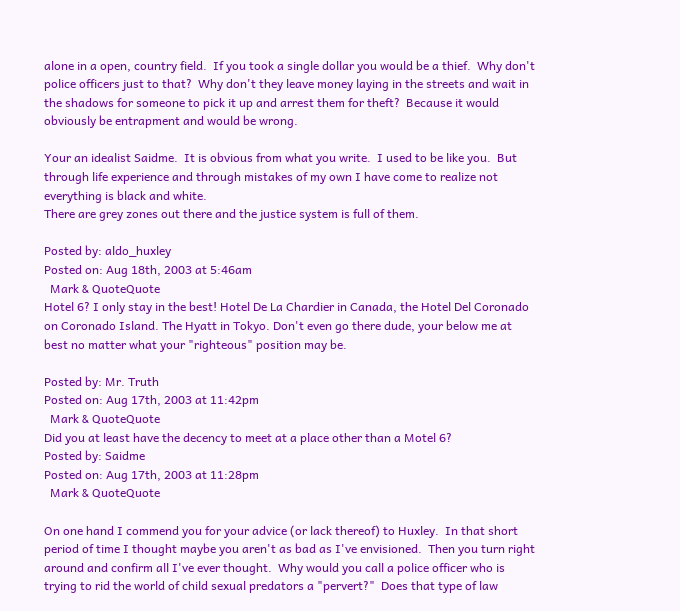alone in a open, country field.  If you took a single dollar you would be a thief.  Why don't police officers just to that?  Why don't they leave money laying in the streets and wait in the shadows for someone to pick it up and arrest them for theft?  Because it would obviously be entrapment and would be wrong.

Your an idealist Saidme.  It is obvious from what you write.  I used to be like you.  But through life experience and through mistakes of my own I have come to realize not everything is black and white.
There are grey zones out there and the justice system is full of them.

Posted by: aldo_huxley
Posted on: Aug 18th, 2003 at 5:46am
  Mark & QuoteQuote
Hotel 6? I only stay in the best! Hotel De La Chardier in Canada, the Hotel Del Coronado on Coronado Island. The Hyatt in Tokyo. Don't even go there dude, your below me at best no matter what your "righteous" position may be.

Posted by: Mr. Truth
Posted on: Aug 17th, 2003 at 11:42pm
  Mark & QuoteQuote
Did you at least have the decency to meet at a place other than a Motel 6?
Posted by: Saidme
Posted on: Aug 17th, 2003 at 11:28pm
  Mark & QuoteQuote

On one hand I commend you for your advice (or lack thereof) to Huxley.  In that short period of time I thought maybe you aren't as bad as I've envisioned.  Then you turn right around and confirm all I've ever thought.  Why would you call a police officer who is trying to rid the world of child sexual predators a "pervert?"  Does that type of law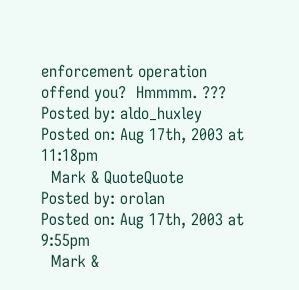enforcement operation offend you?  Hmmmm. ???
Posted by: aldo_huxley
Posted on: Aug 17th, 2003 at 11:18pm
  Mark & QuoteQuote
Posted by: orolan
Posted on: Aug 17th, 2003 at 9:55pm
  Mark &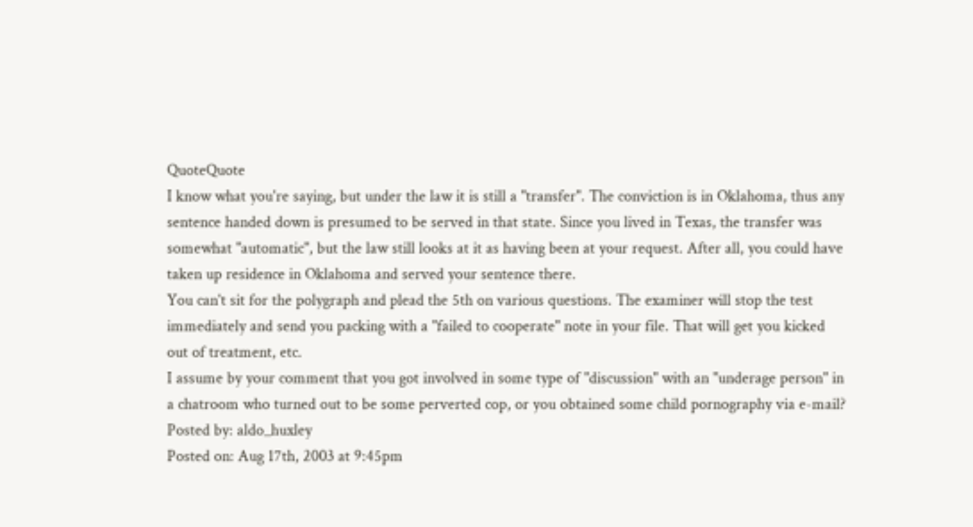QuoteQuote
I know what you're saying, but under the law it is still a "transfer". The conviction is in Oklahoma, thus any sentence handed down is presumed to be served in that state. Since you lived in Texas, the transfer was somewhat "automatic", but the law still looks at it as having been at your request. After all, you could have taken up residence in Oklahoma and served your sentence there.
You can't sit for the polygraph and plead the 5th on various questions. The examiner will stop the test immediately and send you packing with a "failed to cooperate" note in your file. That will get you kicked out of treatment, etc.
I assume by your comment that you got involved in some type of "discussion" with an "underage person" in a chatroom who turned out to be some perverted cop, or you obtained some child pornography via e-mail?
Posted by: aldo_huxley
Posted on: Aug 17th, 2003 at 9:45pm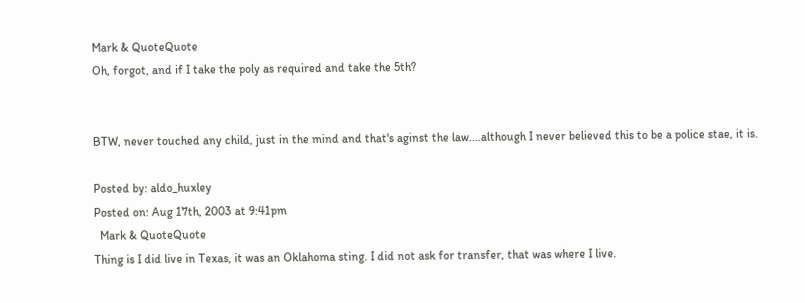Mark & QuoteQuote
Oh, forgot, and if I take the poly as required and take the 5th?


BTW, never touched any child, just in the mind and that's aginst the law....although I never believed this to be a police stae, it is.

Posted by: aldo_huxley
Posted on: Aug 17th, 2003 at 9:41pm
  Mark & QuoteQuote
Thing is I did live in Texas, it was an Oklahoma sting. I did not ask for transfer, that was where I live.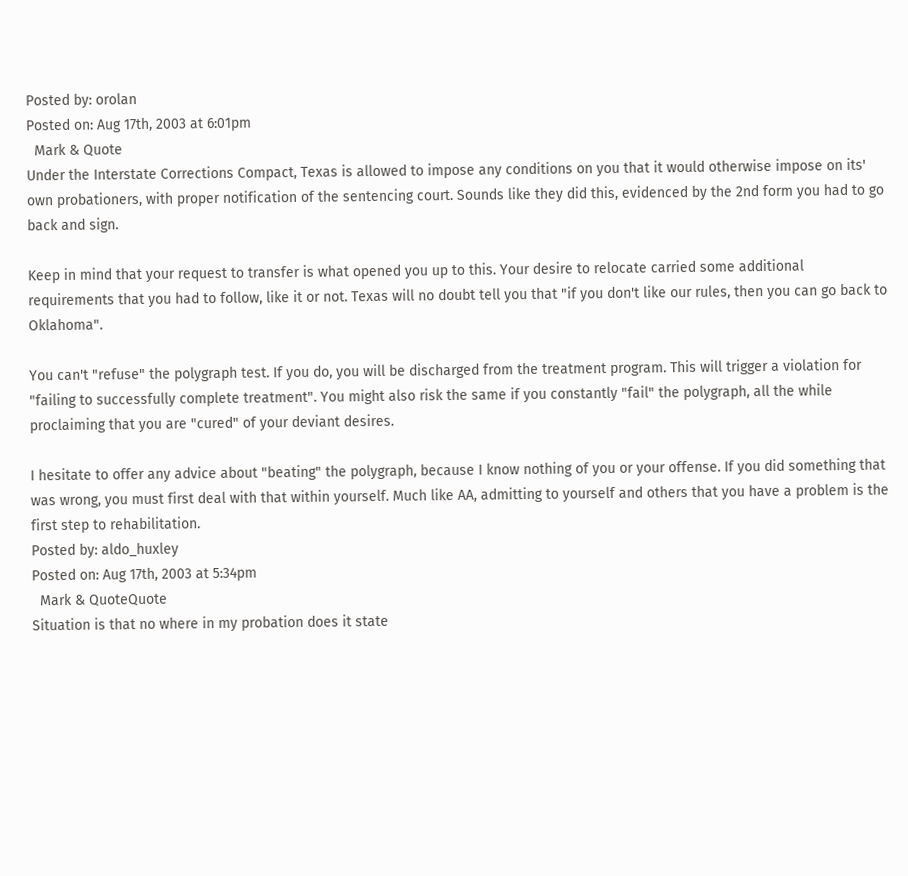Posted by: orolan
Posted on: Aug 17th, 2003 at 6:01pm
  Mark & Quote
Under the Interstate Corrections Compact, Texas is allowed to impose any conditions on you that it would otherwise impose on its' own probationers, with proper notification of the sentencing court. Sounds like they did this, evidenced by the 2nd form you had to go back and sign.

Keep in mind that your request to transfer is what opened you up to this. Your desire to relocate carried some additional requirements that you had to follow, like it or not. Texas will no doubt tell you that "if you don't like our rules, then you can go back to Oklahoma".

You can't "refuse" the polygraph test. If you do, you will be discharged from the treatment program. This will trigger a violation for "failing to successfully complete treatment". You might also risk the same if you constantly "fail" the polygraph, all the while proclaiming that you are "cured" of your deviant desires.

I hesitate to offer any advice about "beating" the polygraph, because I know nothing of you or your offense. If you did something that was wrong, you must first deal with that within yourself. Much like AA, admitting to yourself and others that you have a problem is the first step to rehabilitation.
Posted by: aldo_huxley
Posted on: Aug 17th, 2003 at 5:34pm
  Mark & QuoteQuote
Situation is that no where in my probation does it state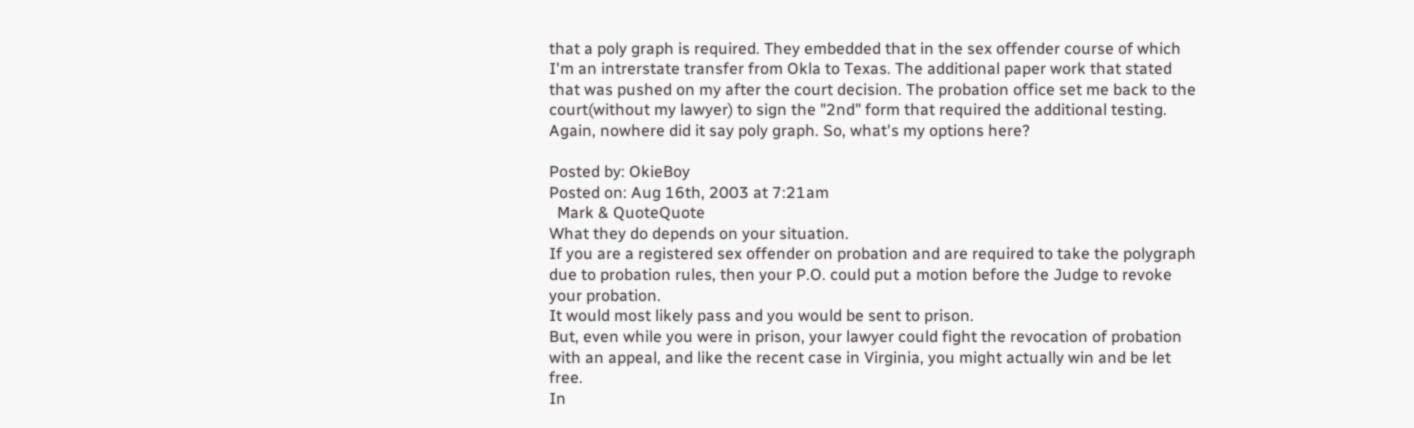that a poly graph is required. They embedded that in the sex offender course of which I'm an intrerstate transfer from Okla to Texas. The additional paper work that stated that was pushed on my after the court decision. The probation office set me back to the court(without my lawyer) to sign the "2nd" form that required the additional testing. Again, nowhere did it say poly graph. So, what's my options here?

Posted by: OkieBoy
Posted on: Aug 16th, 2003 at 7:21am
  Mark & QuoteQuote
What they do depends on your situation.
If you are a registered sex offender on probation and are required to take the polygraph due to probation rules, then your P.O. could put a motion before the Judge to revoke your probation.
It would most likely pass and you would be sent to prison.
But, even while you were in prison, your lawyer could fight the revocation of probation with an appeal, and like the recent case in Virginia, you might actually win and be let free.
In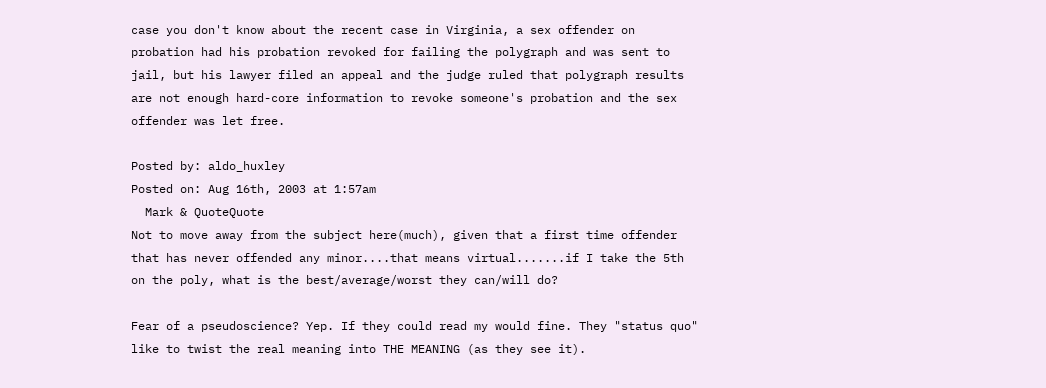case you don't know about the recent case in Virginia, a sex offender on probation had his probation revoked for failing the polygraph and was sent to jail, but his lawyer filed an appeal and the judge ruled that polygraph results are not enough hard-core information to revoke someone's probation and the sex offender was let free.

Posted by: aldo_huxley
Posted on: Aug 16th, 2003 at 1:57am
  Mark & QuoteQuote
Not to move away from the subject here(much), given that a first time offender that has never offended any minor....that means virtual.......if I take the 5th on the poly, what is the best/average/worst they can/will do?

Fear of a pseudoscience? Yep. If they could read my would fine. They "status quo" like to twist the real meaning into THE MEANING (as they see it).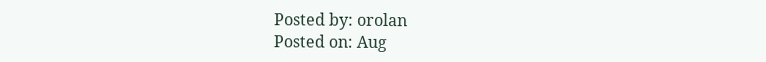Posted by: orolan
Posted on: Aug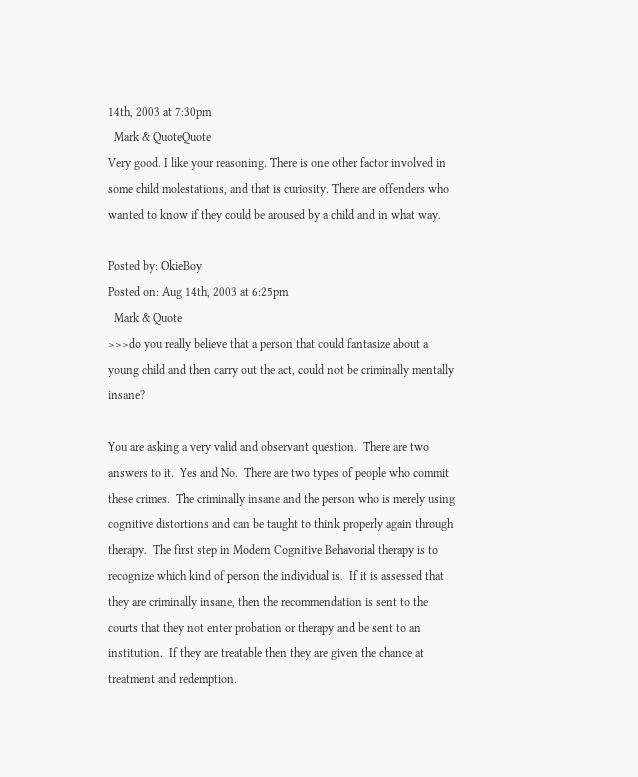14th, 2003 at 7:30pm
  Mark & QuoteQuote
Very good. I like your reasoning. There is one other factor involved in some child molestations, and that is curiosity. There are offenders who wanted to know if they could be aroused by a child and in what way.

Posted by: OkieBoy
Posted on: Aug 14th, 2003 at 6:25pm
  Mark & Quote
>>>do you really believe that a person that could fantasize about a young child and then carry out the act, could not be criminally mentally insane?

You are asking a very valid and observant question.  There are two answers to it.  Yes and No.  There are two types of people who commit these crimes.  The criminally insane and the person who is merely using cognitive distortions and can be taught to think properly again through therapy.  The first step in Modern Cognitive Behavorial therapy is to recognize which kind of person the individual is.  If it is assessed that they are criminally insane, then the recommendation is sent to the courts that they not enter probation or therapy and be sent to an institution.  If they are treatable then they are given the chance at treatment and redemption.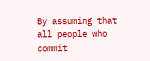By assuming that all people who commit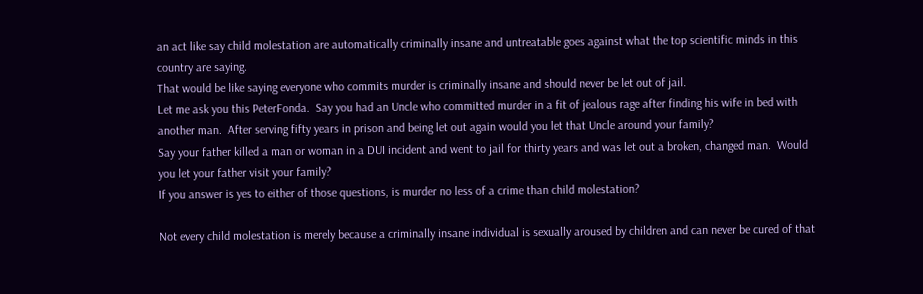an act like say child molestation are automatically criminally insane and untreatable goes against what the top scientific minds in this country are saying.
That would be like saying everyone who commits murder is criminally insane and should never be let out of jail.
Let me ask you this PeterFonda.  Say you had an Uncle who committed murder in a fit of jealous rage after finding his wife in bed with another man.  After serving fifty years in prison and being let out again would you let that Uncle around your family?
Say your father killed a man or woman in a DUI incident and went to jail for thirty years and was let out a broken, changed man.  Would you let your father visit your family?
If you answer is yes to either of those questions, is murder no less of a crime than child molestation?

Not every child molestation is merely because a criminally insane individual is sexually aroused by children and can never be cured of that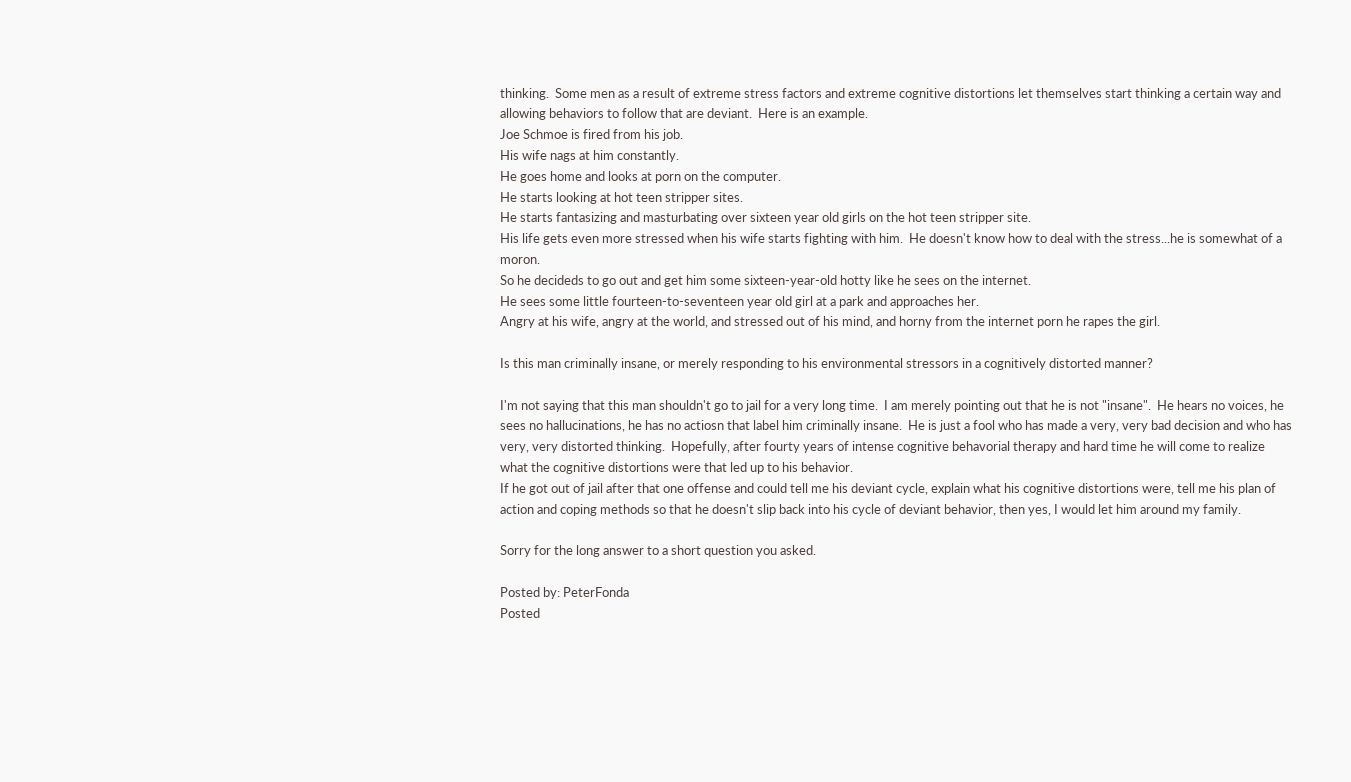thinking.  Some men as a result of extreme stress factors and extreme cognitive distortions let themselves start thinking a certain way and allowing behaviors to follow that are deviant.  Here is an example.
Joe Schmoe is fired from his job.
His wife nags at him constantly.
He goes home and looks at porn on the computer.
He starts looking at hot teen stripper sites.
He starts fantasizing and masturbating over sixteen year old girls on the hot teen stripper site.
His life gets even more stressed when his wife starts fighting with him.  He doesn't know how to deal with the stress...he is somewhat of a moron.
So he decideds to go out and get him some sixteen-year-old hotty like he sees on the internet.
He sees some little fourteen-to-seventeen year old girl at a park and approaches her.
Angry at his wife, angry at the world, and stressed out of his mind, and horny from the internet porn he rapes the girl.

Is this man criminally insane, or merely responding to his environmental stressors in a cognitively distorted manner?

I'm not saying that this man shouldn't go to jail for a very long time.  I am merely pointing out that he is not "insane".  He hears no voices, he sees no hallucinations, he has no actiosn that label him criminally insane.  He is just a fool who has made a very, very bad decision and who has very, very distorted thinking.  Hopefully, after fourty years of intense cognitive behavorial therapy and hard time he will come to realize what the cognitive distortions were that led up to his behavior.
If he got out of jail after that one offense and could tell me his deviant cycle, explain what his cognitive distortions were, tell me his plan of action and coping methods so that he doesn't slip back into his cycle of deviant behavior, then yes, I would let him around my family.

Sorry for the long answer to a short question you asked.

Posted by: PeterFonda
Posted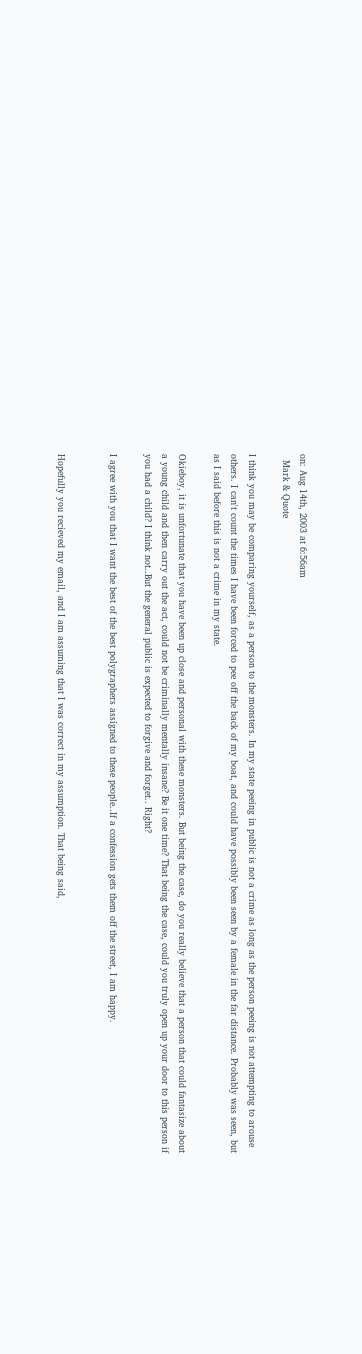on: Aug 14th, 2003 at 6:56am
  Mark & Quote

I think you may be comparing yourself, as a person to the monsters. In my state peeing in public is not a crime as long as the person peeing is not attempting to arouse others. I can't count the times I have been forced to pee off the back of my boat, and could have possibly been seen by a female in the far distance. Probably was seen, but as I said before this is not a crime in my state.

Okieboy, it is unfortunate that you have been up close and personal with these monsters. But being the case, do you really believe that a person that could fantasize about a young child and then carry out the act, could not be criminally mentally insane? Be it one time? That being the case, could you truly open up your door to this person if you had a child? I think not..But the general public is expected to forgive and forget.. Right?

I agree with you that I want the best of the best polygraphers assigned to these people..If a confession gets them off the street, I am happy.


Hopefully you recieved my email, and I am assuming that I was correct in my assumption. That being said,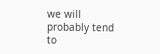we will probably tend to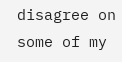disagree on some of my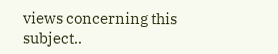views concerning this subject..